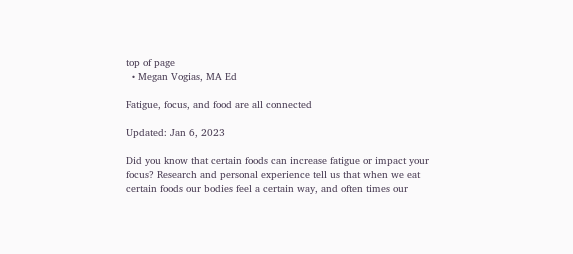top of page
  • Megan Vogias, MA Ed

Fatigue, focus, and food are all connected

Updated: Jan 6, 2023

Did you know that certain foods can increase fatigue or impact your focus? Research and personal experience tell us that when we eat certain foods our bodies feel a certain way, and often times our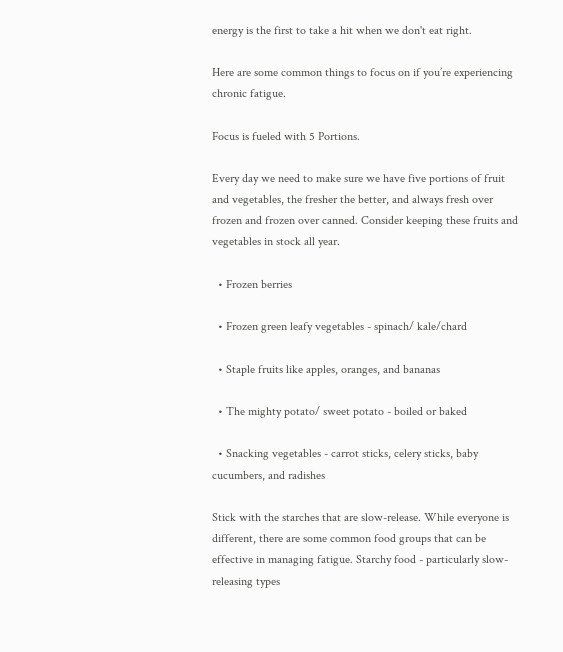energy is the first to take a hit when we don't eat right.

Here are some common things to focus on if you’re experiencing chronic fatigue.

Focus is fueled with 5 Portions.

Every day we need to make sure we have five portions of fruit and vegetables, the fresher the better, and always fresh over frozen and frozen over canned. Consider keeping these fruits and vegetables in stock all year.

  • Frozen berries

  • Frozen green leafy vegetables - spinach/ kale/chard

  • Staple fruits like apples, oranges, and bananas

  • The mighty potato/ sweet potato - boiled or baked

  • Snacking vegetables - carrot sticks, celery sticks, baby cucumbers, and radishes

Stick with the starches that are slow-release. While everyone is different, there are some common food groups that can be effective in managing fatigue. Starchy food - particularly slow-releasing types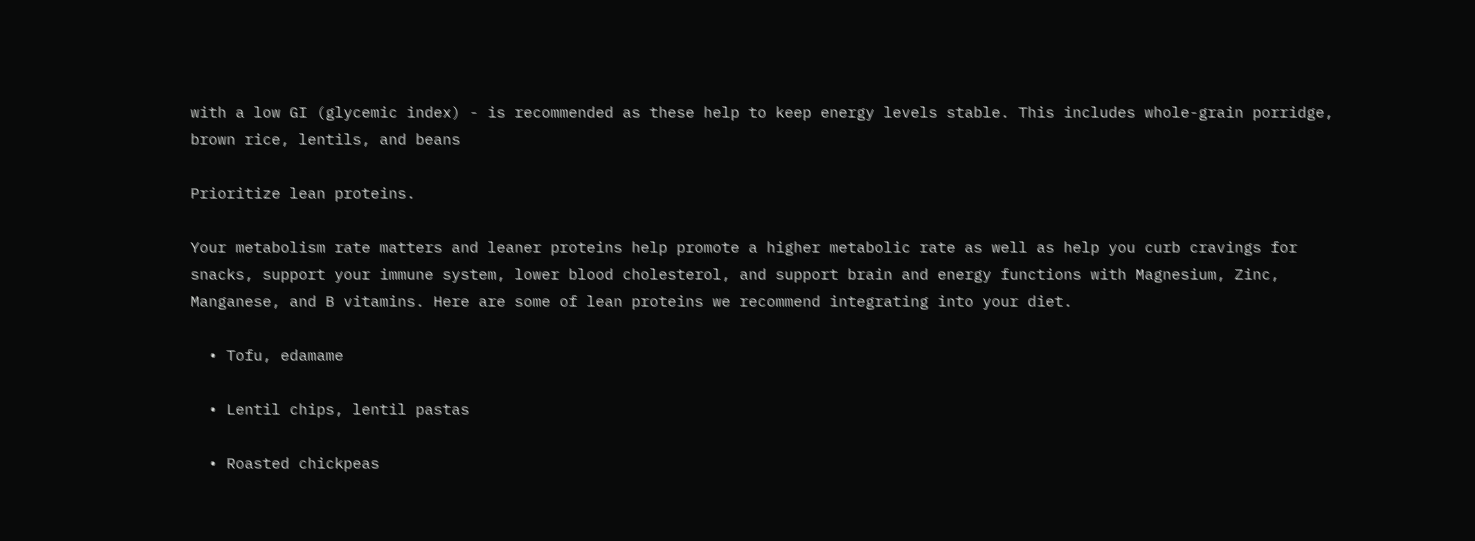with a low GI (glycemic index) - is recommended as these help to keep energy levels stable. This includes whole-grain porridge, brown rice, lentils, and beans

Prioritize lean proteins.

Your metabolism rate matters and leaner proteins help promote a higher metabolic rate as well as help you curb cravings for snacks, support your immune system, lower blood cholesterol, and support brain and energy functions with Magnesium, Zinc, Manganese, and B vitamins. Here are some of lean proteins we recommend integrating into your diet.

  • Tofu, edamame

  • Lentil chips, lentil pastas

  • Roasted chickpeas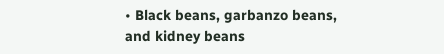• Black beans, garbanzo beans, and kidney beans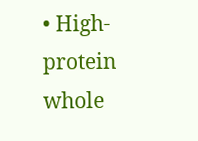• High-protein whole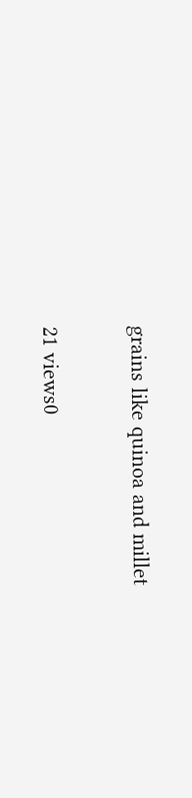grains like quinoa and millet

21 views0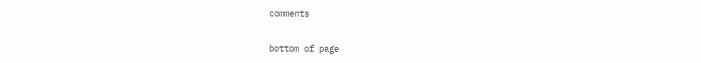comments


bottom of page